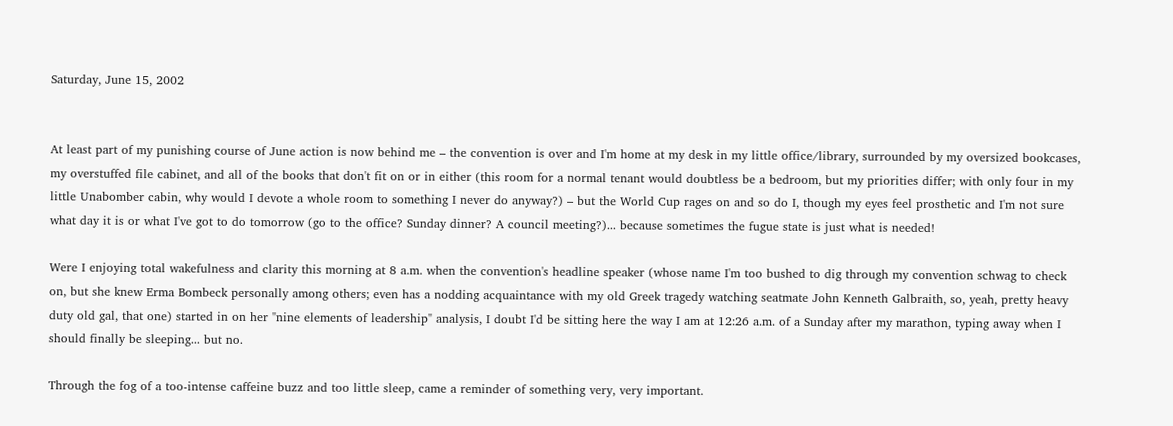Saturday, June 15, 2002


At least part of my punishing course of June action is now behind me – the convention is over and I'm home at my desk in my little office/library, surrounded by my oversized bookcases, my overstuffed file cabinet, and all of the books that don't fit on or in either (this room for a normal tenant would doubtless be a bedroom, but my priorities differ; with only four in my little Unabomber cabin, why would I devote a whole room to something I never do anyway?) – but the World Cup rages on and so do I, though my eyes feel prosthetic and I'm not sure what day it is or what I've got to do tomorrow (go to the office? Sunday dinner? A council meeting?)... because sometimes the fugue state is just what is needed!

Were I enjoying total wakefulness and clarity this morning at 8 a.m. when the convention's headline speaker (whose name I'm too bushed to dig through my convention schwag to check on, but she knew Erma Bombeck personally among others; even has a nodding acquaintance with my old Greek tragedy watching seatmate John Kenneth Galbraith, so, yeah, pretty heavy duty old gal, that one) started in on her "nine elements of leadership" analysis, I doubt I'd be sitting here the way I am at 12:26 a.m. of a Sunday after my marathon, typing away when I should finally be sleeping... but no.

Through the fog of a too-intense caffeine buzz and too little sleep, came a reminder of something very, very important.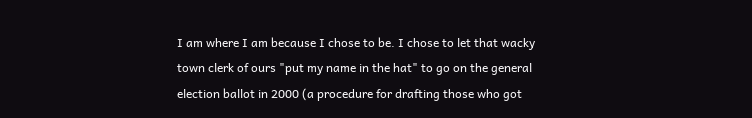I am where I am because I chose to be. I chose to let that wacky town clerk of ours "put my name in the hat" to go on the general election ballot in 2000 (a procedure for drafting those who got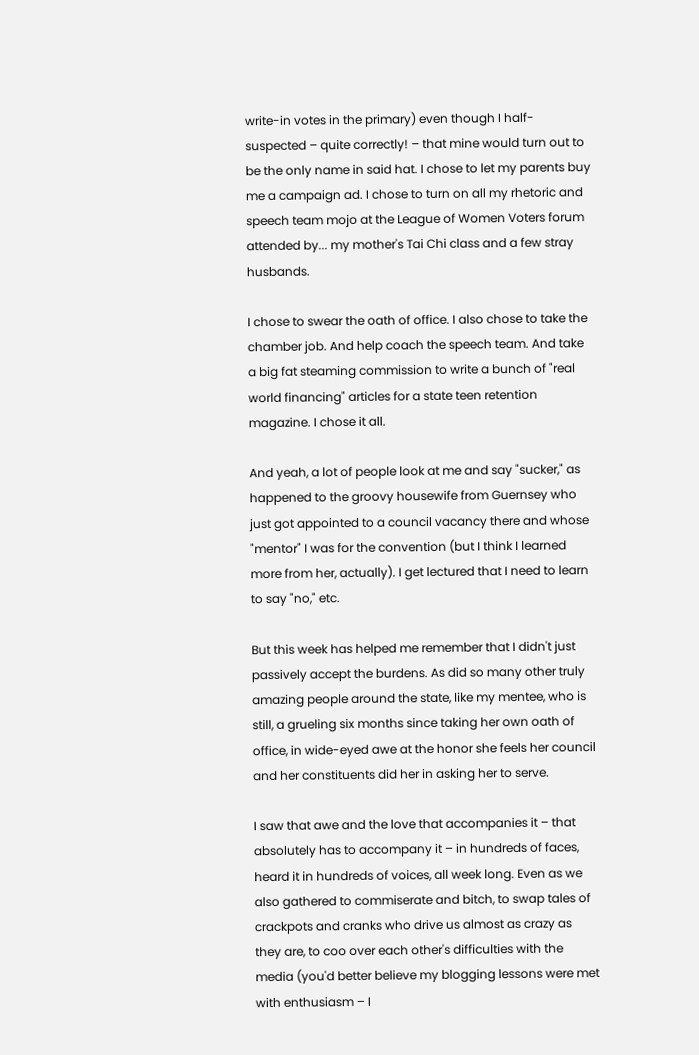write-in votes in the primary) even though I half-suspected – quite correctly! – that mine would turn out to be the only name in said hat. I chose to let my parents buy me a campaign ad. I chose to turn on all my rhetoric and speech team mojo at the League of Women Voters forum attended by... my mother's Tai Chi class and a few stray husbands.

I chose to swear the oath of office. I also chose to take the chamber job. And help coach the speech team. And take a big fat steaming commission to write a bunch of "real world financing" articles for a state teen retention magazine. I chose it all.

And yeah, a lot of people look at me and say "sucker," as happened to the groovy housewife from Guernsey who just got appointed to a council vacancy there and whose "mentor" I was for the convention (but I think I learned more from her, actually). I get lectured that I need to learn to say "no," etc.

But this week has helped me remember that I didn't just passively accept the burdens. As did so many other truly amazing people around the state, like my mentee, who is still, a grueling six months since taking her own oath of office, in wide-eyed awe at the honor she feels her council and her constituents did her in asking her to serve.

I saw that awe and the love that accompanies it – that absolutely has to accompany it – in hundreds of faces, heard it in hundreds of voices, all week long. Even as we also gathered to commiserate and bitch, to swap tales of crackpots and cranks who drive us almost as crazy as they are, to coo over each other's difficulties with the media (you'd better believe my blogging lessons were met with enthusiasm – I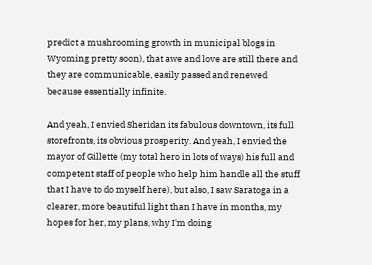predict a mushrooming growth in municipal blogs in Wyoming pretty soon), that awe and love are still there and they are communicable, easily passed and renewed because essentially infinite.

And yeah, I envied Sheridan its fabulous downtown, its full storefronts, its obvious prosperity. And yeah, I envied the mayor of Gillette (my total hero in lots of ways) his full and competent staff of people who help him handle all the stuff that I have to do myself here), but also, I saw Saratoga in a clearer, more beautiful light than I have in months, my hopes for her, my plans, why I'm doing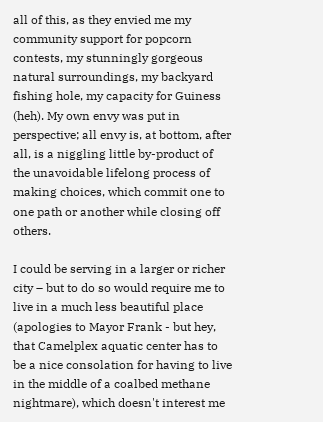all of this, as they envied me my community support for popcorn contests, my stunningly gorgeous natural surroundings, my backyard fishing hole, my capacity for Guiness (heh). My own envy was put in perspective; all envy is, at bottom, after all, is a niggling little by-product of the unavoidable lifelong process of making choices, which commit one to one path or another while closing off others.

I could be serving in a larger or richer city – but to do so would require me to live in a much less beautiful place (apologies to Mayor Frank - but hey, that Camelplex aquatic center has to be a nice consolation for having to live in the middle of a coalbed methane nightmare), which doesn't interest me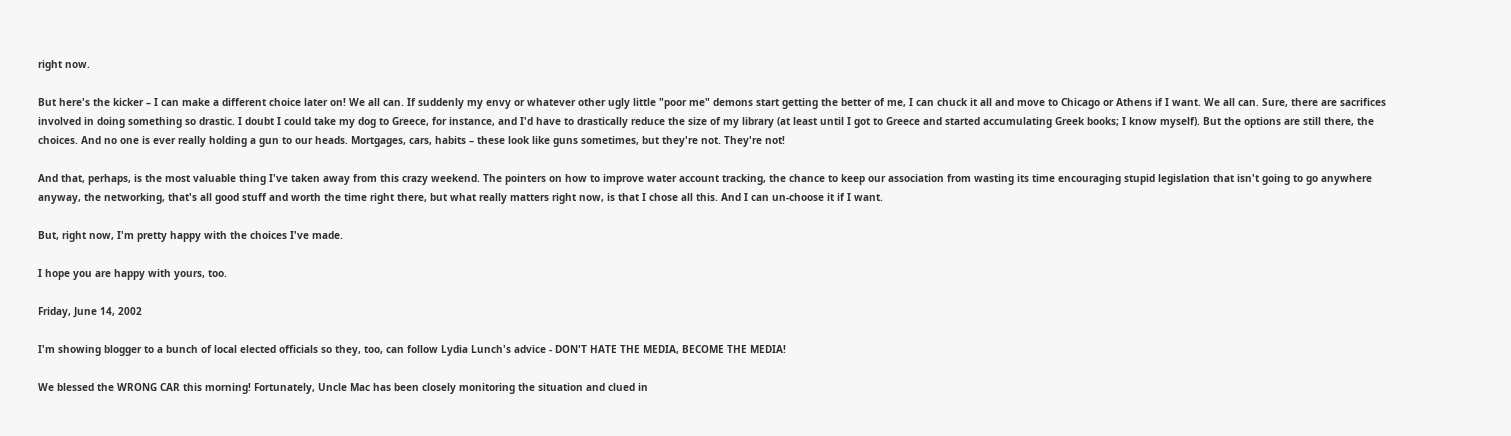right now.

But here's the kicker – I can make a different choice later on! We all can. If suddenly my envy or whatever other ugly little "poor me" demons start getting the better of me, I can chuck it all and move to Chicago or Athens if I want. We all can. Sure, there are sacrifices involved in doing something so drastic. I doubt I could take my dog to Greece, for instance, and I'd have to drastically reduce the size of my library (at least until I got to Greece and started accumulating Greek books; I know myself). But the options are still there, the choices. And no one is ever really holding a gun to our heads. Mortgages, cars, habits – these look like guns sometimes, but they're not. They're not!

And that, perhaps, is the most valuable thing I've taken away from this crazy weekend. The pointers on how to improve water account tracking, the chance to keep our association from wasting its time encouraging stupid legislation that isn't going to go anywhere anyway, the networking, that's all good stuff and worth the time right there, but what really matters right now, is that I chose all this. And I can un-choose it if I want.

But, right now, I'm pretty happy with the choices I've made.

I hope you are happy with yours, too.

Friday, June 14, 2002

I'm showing blogger to a bunch of local elected officials so they, too, can follow Lydia Lunch's advice - DON'T HATE THE MEDIA, BECOME THE MEDIA!

We blessed the WRONG CAR this morning! Fortunately, Uncle Mac has been closely monitoring the situation and clued in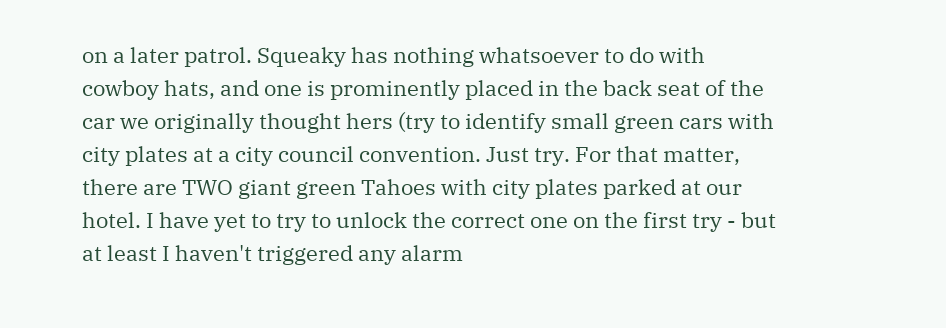on a later patrol. Squeaky has nothing whatsoever to do with cowboy hats, and one is prominently placed in the back seat of the car we originally thought hers (try to identify small green cars with city plates at a city council convention. Just try. For that matter, there are TWO giant green Tahoes with city plates parked at our hotel. I have yet to try to unlock the correct one on the first try - but at least I haven't triggered any alarm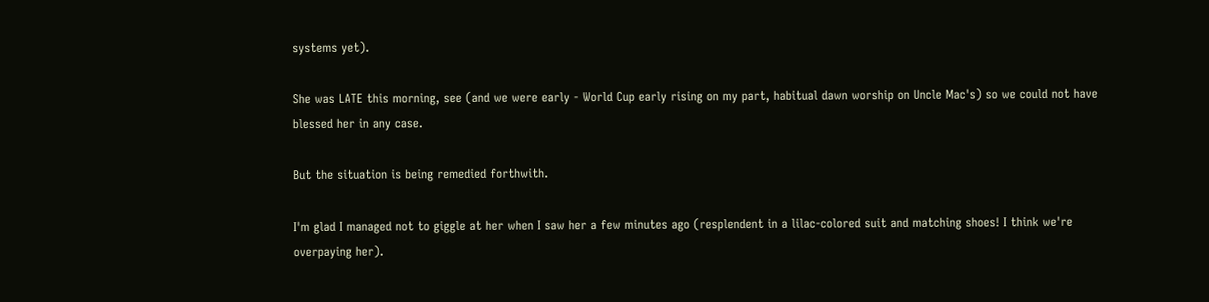systems yet).

She was LATE this morning, see (and we were early - World Cup early rising on my part, habitual dawn worship on Uncle Mac's) so we could not have blessed her in any case.

But the situation is being remedied forthwith.

I'm glad I managed not to giggle at her when I saw her a few minutes ago (resplendent in a lilac-colored suit and matching shoes! I think we're overpaying her).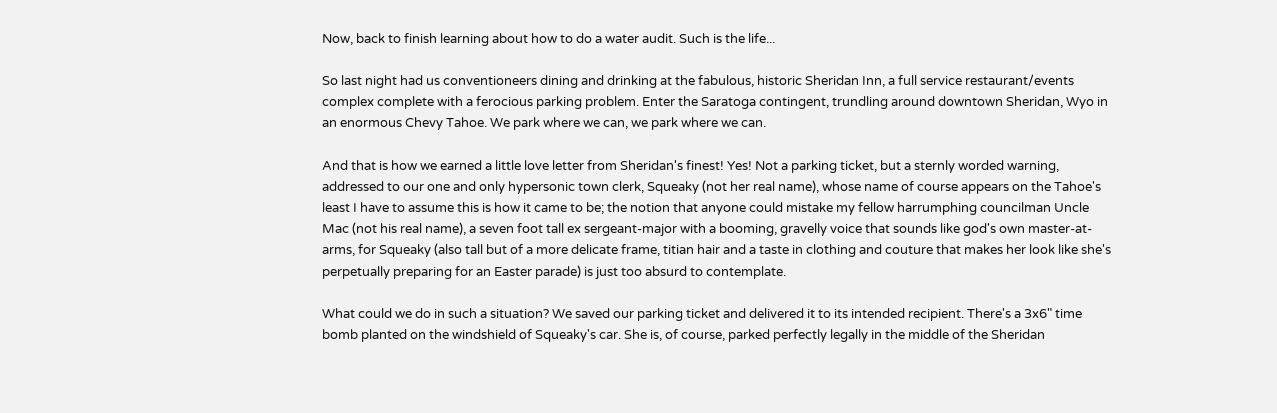Now, back to finish learning about how to do a water audit. Such is the life...

So last night had us conventioneers dining and drinking at the fabulous, historic Sheridan Inn, a full service restaurant/events complex complete with a ferocious parking problem. Enter the Saratoga contingent, trundling around downtown Sheridan, Wyo in an enormous Chevy Tahoe. We park where we can, we park where we can.

And that is how we earned a little love letter from Sheridan's finest! Yes! Not a parking ticket, but a sternly worded warning, addressed to our one and only hypersonic town clerk, Squeaky (not her real name), whose name of course appears on the Tahoe's least I have to assume this is how it came to be; the notion that anyone could mistake my fellow harrumphing councilman Uncle Mac (not his real name), a seven foot tall ex sergeant-major with a booming, gravelly voice that sounds like god's own master-at-arms, for Squeaky (also tall but of a more delicate frame, titian hair and a taste in clothing and couture that makes her look like she's perpetually preparing for an Easter parade) is just too absurd to contemplate.

What could we do in such a situation? We saved our parking ticket and delivered it to its intended recipient. There's a 3x6" time bomb planted on the windshield of Squeaky's car. She is, of course, parked perfectly legally in the middle of the Sheridan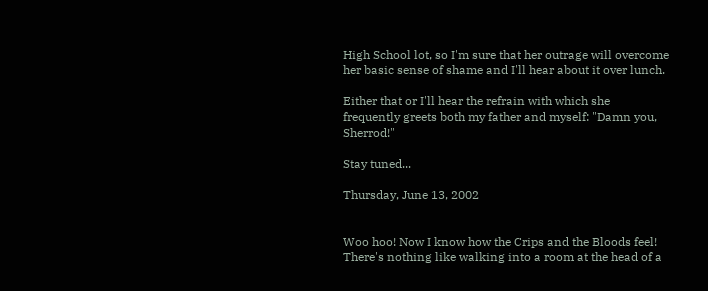High School lot, so I'm sure that her outrage will overcome her basic sense of shame and I'll hear about it over lunch.

Either that or I'll hear the refrain with which she frequently greets both my father and myself: "Damn you, Sherrod!"

Stay tuned...

Thursday, June 13, 2002


Woo hoo! Now I know how the Crips and the Bloods feel! There's nothing like walking into a room at the head of a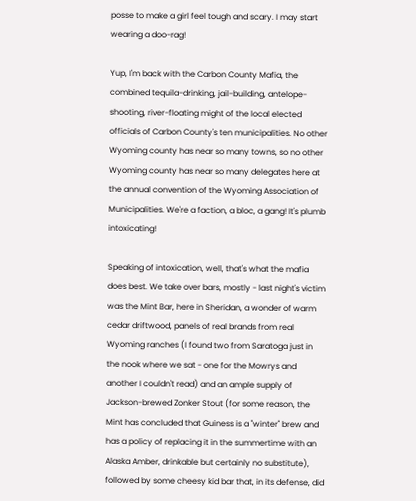posse to make a girl feel tough and scary. I may start wearing a doo-rag!

Yup, I'm back with the Carbon County Mafia, the combined tequila-drinking, jail-building, antelope-shooting, river-floating might of the local elected officials of Carbon County's ten municipalities. No other Wyoming county has near so many towns, so no other Wyoming county has near so many delegates here at the annual convention of the Wyoming Association of Municipalities. We're a faction, a bloc, a gang! It's plumb intoxicating!

Speaking of intoxication, well, that's what the mafia does best. We take over bars, mostly - last night's victim was the Mint Bar, here in Sheridan, a wonder of warm cedar driftwood, panels of real brands from real Wyoming ranches (I found two from Saratoga just in the nook where we sat - one for the Mowrys and another I couldn't read) and an ample supply of Jackson-brewed Zonker Stout (for some reason, the Mint has concluded that Guiness is a "winter" brew and has a policy of replacing it in the summertime with an Alaska Amber, drinkable but certainly no substitute), followed by some cheesy kid bar that, in its defense, did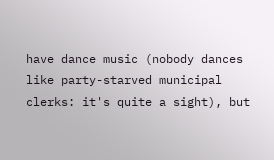have dance music (nobody dances like party-starved municipal clerks: it's quite a sight), but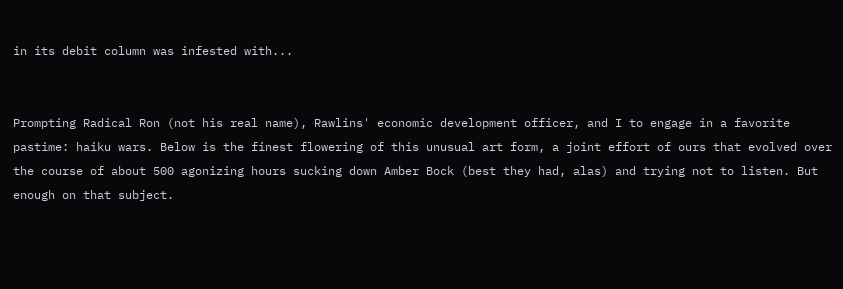in its debit column was infested with...


Prompting Radical Ron (not his real name), Rawlins' economic development officer, and I to engage in a favorite pastime: haiku wars. Below is the finest flowering of this unusual art form, a joint effort of ours that evolved over the course of about 500 agonizing hours sucking down Amber Bock (best they had, alas) and trying not to listen. But enough on that subject.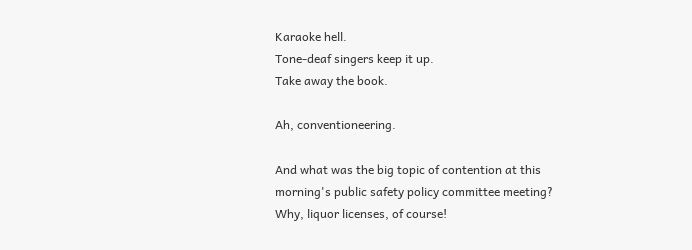Karaoke hell.
Tone-deaf singers keep it up.
Take away the book.

Ah, conventioneering.

And what was the big topic of contention at this morning's public safety policy committee meeting? Why, liquor licenses, of course!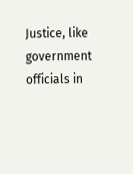Justice, like government officials in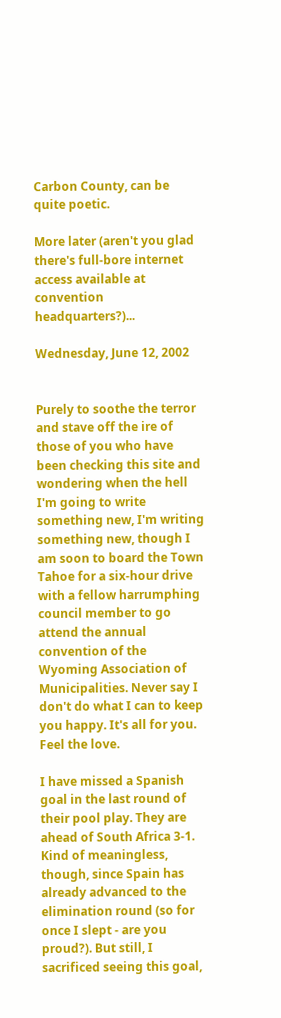Carbon County, can be quite poetic.

More later (aren't you glad there's full-bore internet access available at convention headquarters?)...

Wednesday, June 12, 2002


Purely to soothe the terror and stave off the ire of those of you who have been checking this site and wondering when the hell I'm going to write something new, I'm writing something new, though I am soon to board the Town Tahoe for a six-hour drive with a fellow harrumphing council member to go attend the annual convention of the Wyoming Association of Municipalities. Never say I don't do what I can to keep you happy. It's all for you. Feel the love.

I have missed a Spanish goal in the last round of their pool play. They are ahead of South Africa 3-1. Kind of meaningless, though, since Spain has already advanced to the elimination round (so for once I slept - are you proud?). But still, I sacrificed seeing this goal,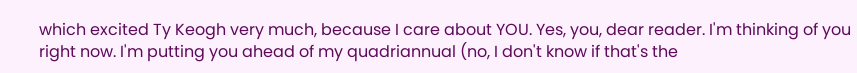which excited Ty Keogh very much, because I care about YOU. Yes, you, dear reader. I'm thinking of you right now. I'm putting you ahead of my quadriannual (no, I don't know if that's the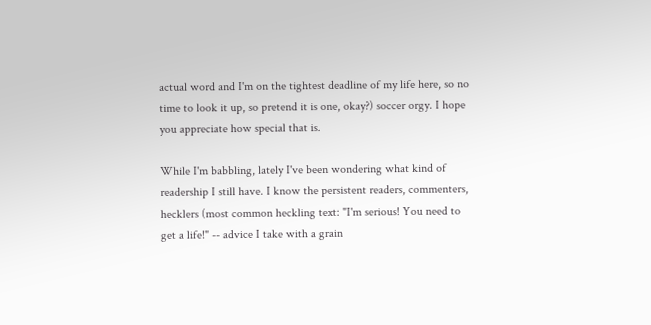actual word and I'm on the tightest deadline of my life here, so no time to look it up, so pretend it is one, okay?) soccer orgy. I hope you appreciate how special that is.

While I'm babbling, lately I've been wondering what kind of readership I still have. I know the persistent readers, commenters, hecklers (most common heckling text: "I'm serious! You need to get a life!" -- advice I take with a grain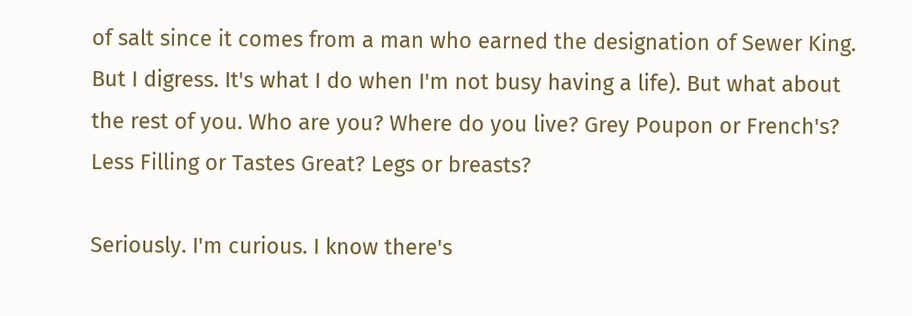of salt since it comes from a man who earned the designation of Sewer King. But I digress. It's what I do when I'm not busy having a life). But what about the rest of you. Who are you? Where do you live? Grey Poupon or French's? Less Filling or Tastes Great? Legs or breasts?

Seriously. I'm curious. I know there's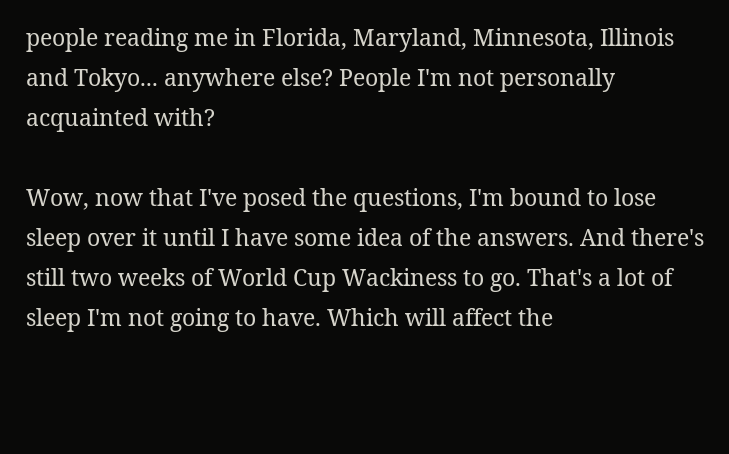people reading me in Florida, Maryland, Minnesota, Illinois and Tokyo... anywhere else? People I'm not personally acquainted with?

Wow, now that I've posed the questions, I'm bound to lose sleep over it until I have some idea of the answers. And there's still two weeks of World Cup Wackiness to go. That's a lot of sleep I'm not going to have. Which will affect the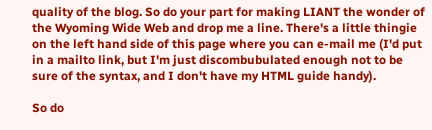quality of the blog. So do your part for making LIANT the wonder of the Wyoming Wide Web and drop me a line. There's a little thingie on the left hand side of this page where you can e-mail me (I'd put in a mailto link, but I'm just discombubulated enough not to be sure of the syntax, and I don't have my HTML guide handy).

So do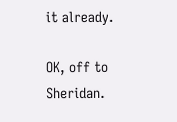it already.

OK, off to Sheridan.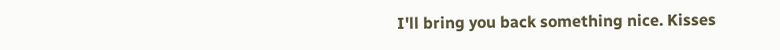I'll bring you back something nice. Kisses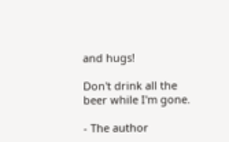and hugs!

Don't drink all the beer while I'm gone.

- The author